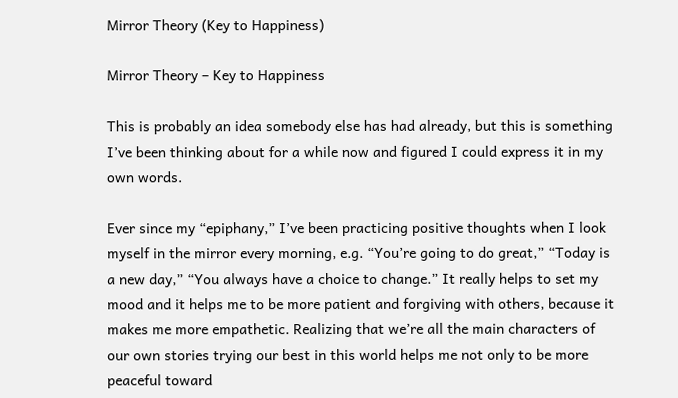Mirror Theory (Key to Happiness)

Mirror Theory – Key to Happiness

This is probably an idea somebody else has had already, but this is something I’ve been thinking about for a while now and figured I could express it in my own words.

Ever since my “epiphany,” I’ve been practicing positive thoughts when I look myself in the mirror every morning, e.g. “You’re going to do great,” “Today is a new day,” “You always have a choice to change.” It really helps to set my mood and it helps me to be more patient and forgiving with others, because it makes me more empathetic. Realizing that we’re all the main characters of our own stories trying our best in this world helps me not only to be more peaceful toward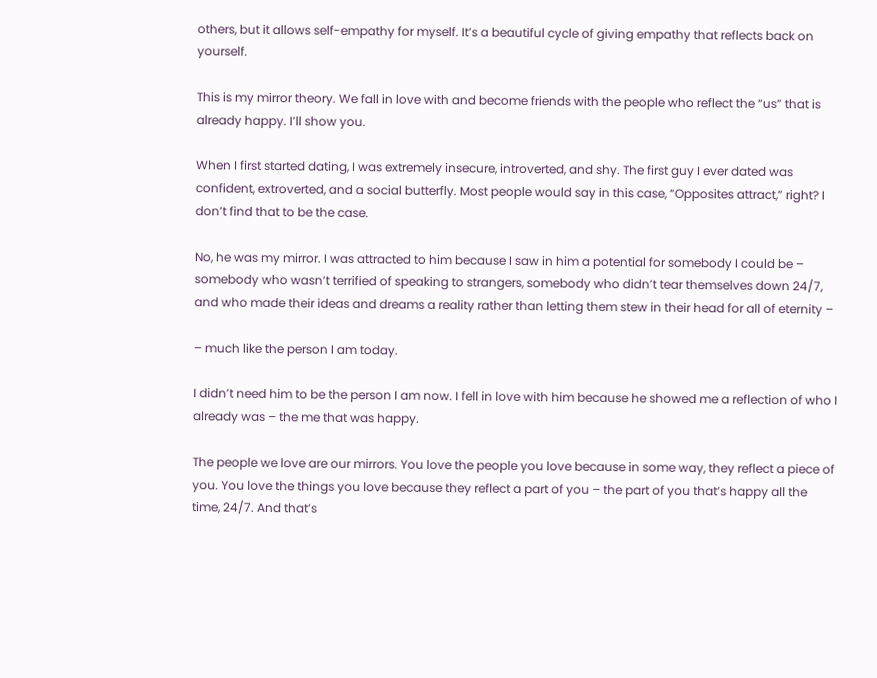others, but it allows self-empathy for myself. It’s a beautiful cycle of giving empathy that reflects back on yourself.

This is my mirror theory. We fall in love with and become friends with the people who reflect the “us” that is already happy. I’ll show you.

When I first started dating, I was extremely insecure, introverted, and shy. The first guy I ever dated was confident, extroverted, and a social butterfly. Most people would say in this case, “Opposites attract,” right? I don’t find that to be the case.

No, he was my mirror. I was attracted to him because I saw in him a potential for somebody I could be – somebody who wasn’t terrified of speaking to strangers, somebody who didn’t tear themselves down 24/7, and who made their ideas and dreams a reality rather than letting them stew in their head for all of eternity –

– much like the person I am today.

I didn’t need him to be the person I am now. I fell in love with him because he showed me a reflection of who I already was – the me that was happy.

The people we love are our mirrors. You love the people you love because in some way, they reflect a piece of you. You love the things you love because they reflect a part of you – the part of you that’s happy all the time, 24/7. And that’s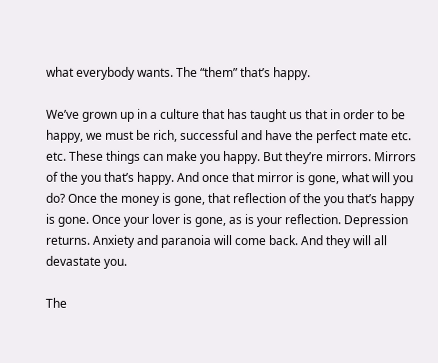what everybody wants. The “them” that’s happy.

We’ve grown up in a culture that has taught us that in order to be happy, we must be rich, successful and have the perfect mate etc. etc. These things can make you happy. But they’re mirrors. Mirrors of the you that’s happy. And once that mirror is gone, what will you do? Once the money is gone, that reflection of the you that’s happy is gone. Once your lover is gone, as is your reflection. Depression returns. Anxiety and paranoia will come back. And they will all devastate you.

The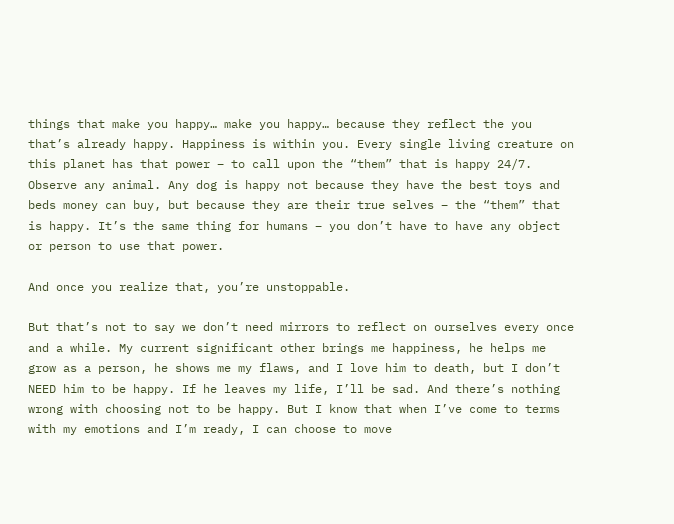things that make you happy… make you happy… because they reflect the you that’s already happy. Happiness is within you. Every single living creature on this planet has that power – to call upon the “them” that is happy 24/7. Observe any animal. Any dog is happy not because they have the best toys and beds money can buy, but because they are their true selves – the “them” that is happy. It’s the same thing for humans – you don’t have to have any object or person to use that power.

And once you realize that, you’re unstoppable.

But that’s not to say we don’t need mirrors to reflect on ourselves every once and a while. My current significant other brings me happiness, he helps me grow as a person, he shows me my flaws, and I love him to death, but I don’t NEED him to be happy. If he leaves my life, I’ll be sad. And there’s nothing wrong with choosing not to be happy. But I know that when I’ve come to terms with my emotions and I’m ready, I can choose to move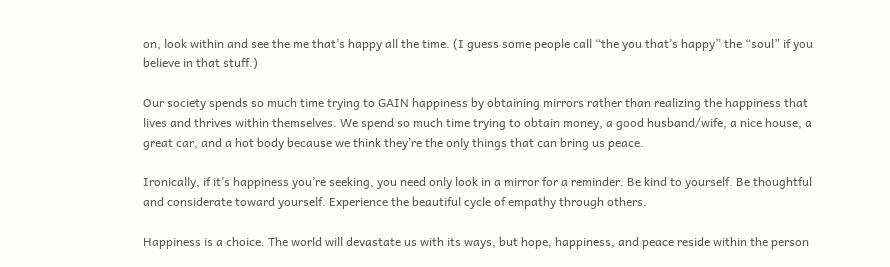on, look within and see the me that’s happy all the time. (I guess some people call “the you that’s happy” the “soul” if you believe in that stuff.)

Our society spends so much time trying to GAIN happiness by obtaining mirrors rather than realizing the happiness that lives and thrives within themselves. We spend so much time trying to obtain money, a good husband/wife, a nice house, a great car, and a hot body because we think they’re the only things that can bring us peace.

Ironically, if it’s happiness you’re seeking, you need only look in a mirror for a reminder. Be kind to yourself. Be thoughtful and considerate toward yourself. Experience the beautiful cycle of empathy through others.

Happiness is a choice. The world will devastate us with its ways, but hope, happiness, and peace reside within the person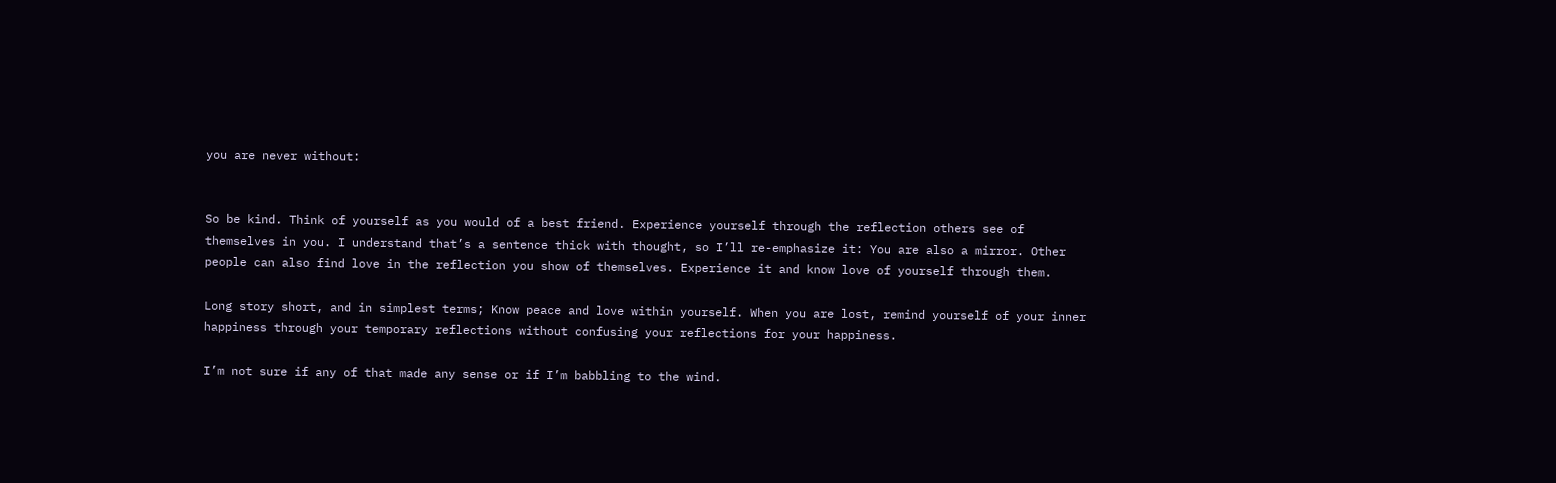you are never without:


So be kind. Think of yourself as you would of a best friend. Experience yourself through the reflection others see of themselves in you. I understand that’s a sentence thick with thought, so I’ll re-emphasize it: You are also a mirror. Other people can also find love in the reflection you show of themselves. Experience it and know love of yourself through them.

Long story short, and in simplest terms; Know peace and love within yourself. When you are lost, remind yourself of your inner happiness through your temporary reflections without confusing your reflections for your happiness.

I’m not sure if any of that made any sense or if I’m babbling to the wind.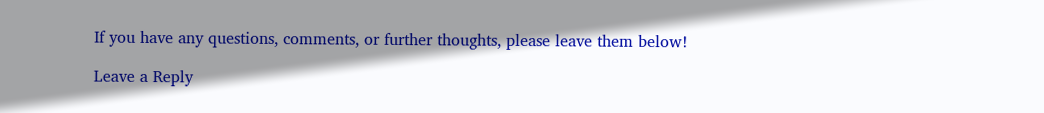If you have any questions, comments, or further thoughts, please leave them below!

Leave a Reply